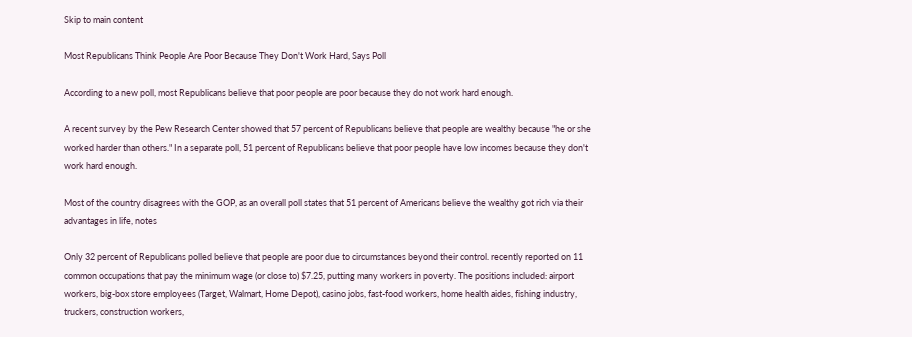Skip to main content

Most Republicans Think People Are Poor Because They Don't Work Hard, Says Poll

According to a new poll, most Republicans believe that poor people are poor because they do not work hard enough.

A recent survey by the Pew Research Center showed that 57 percent of Republicans believe that people are wealthy because "he or she worked harder than others." In a separate poll, 51 percent of Republicans believe that poor people have low incomes because they don't work hard enough.

Most of the country disagrees with the GOP, as an overall poll states that 51 percent of Americans believe the wealthy got rich via their advantages in life, notes

Only 32 percent of Republicans polled believe that people are poor due to circumstances beyond their control. recently reported on 11 common occupations that pay the minimum wage (or close to) $7.25, putting many workers in poverty. The positions included: airport workers, big-box store employees (Target, Walmart, Home Depot), casino jobs, fast-food workers, home health aides, fishing industry, truckers, construction workers,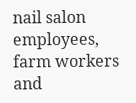nail salon employees, farm workers and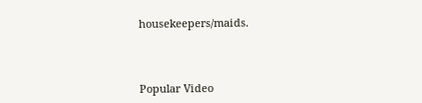housekeepers/maids.



Popular Video